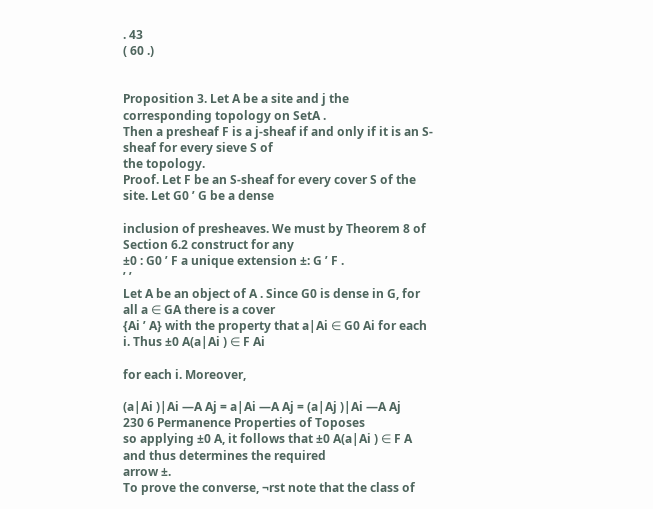. 43
( 60 .)


Proposition 3. Let A be a site and j the corresponding topology on SetA .
Then a presheaf F is a j-sheaf if and only if it is an S-sheaf for every sieve S of
the topology.
Proof. Let F be an S-sheaf for every cover S of the site. Let G0 ’ G be a dense

inclusion of presheaves. We must by Theorem 8 of Section 6.2 construct for any
±0 : G0 ’ F a unique extension ±: G ’ F .
’ ’
Let A be an object of A . Since G0 is dense in G, for all a ∈ GA there is a cover
{Ai ’ A} with the property that a|Ai ∈ G0 Ai for each i. Thus ±0 A(a|Ai ) ∈ F Ai

for each i. Moreover,

(a|Ai )|Ai —A Aj = a|Ai —A Aj = (a|Aj )|Ai —A Aj
230 6 Permanence Properties of Toposes
so applying ±0 A, it follows that ±0 A(a|Ai ) ∈ F A and thus determines the required
arrow ±.
To prove the converse, ¬rst note that the class of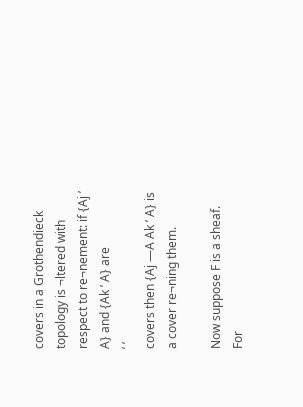covers in a Grothendieck
topology is ¬ltered with respect to re¬nement: if {Aj ’ A} and {Ak ’ A} are
’ ’
covers then {Aj —A Ak ’ A} is a cover re¬ning them.

Now suppose F is a sheaf. For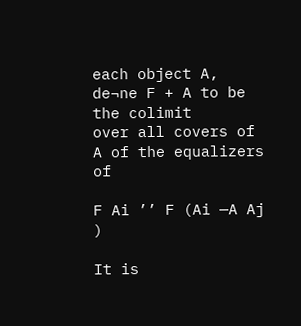each object A, de¬ne F + A to be the colimit
over all covers of A of the equalizers of

F Ai ’’ F (Ai —A Aj )

It is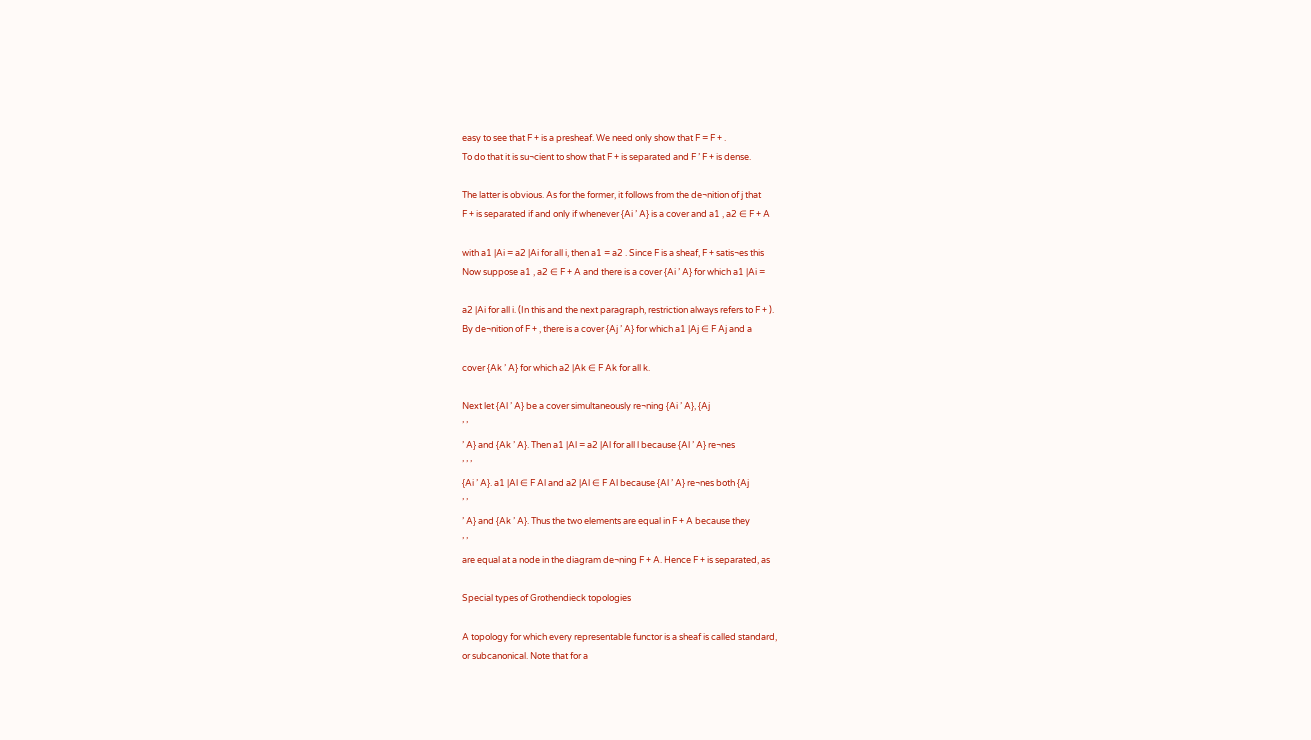easy to see that F + is a presheaf. We need only show that F = F + .
To do that it is su¬cient to show that F + is separated and F ’ F + is dense.

The latter is obvious. As for the former, it follows from the de¬nition of j that
F + is separated if and only if whenever {Ai ’ A} is a cover and a1 , a2 ∈ F + A

with a1 |Ai = a2 |Ai for all i, then a1 = a2 . Since F is a sheaf, F + satis¬es this
Now suppose a1 , a2 ∈ F + A and there is a cover {Ai ’ A} for which a1 |Ai =

a2 |Ai for all i. (In this and the next paragraph, restriction always refers to F + ).
By de¬nition of F + , there is a cover {Aj ’ A} for which a1 |Aj ∈ F Aj and a

cover {Ak ’ A} for which a2 |Ak ∈ F Ak for all k.

Next let {Al ’ A} be a cover simultaneously re¬ning {Ai ’ A}, {Aj
’ ’
’ A} and {Ak ’ A}. Then a1 |Al = a2 |Al for all l because {Al ’ A} re¬nes
’ ’ ’
{Ai ’ A}. a1 |Al ∈ F Al and a2 |Al ∈ F Al because {Al ’ A} re¬nes both {Aj
’ ’
’ A} and {Ak ’ A}. Thus the two elements are equal in F + A because they
’ ’
are equal at a node in the diagram de¬ning F + A. Hence F + is separated, as

Special types of Grothendieck topologies

A topology for which every representable functor is a sheaf is called standard,
or subcanonical. Note that for a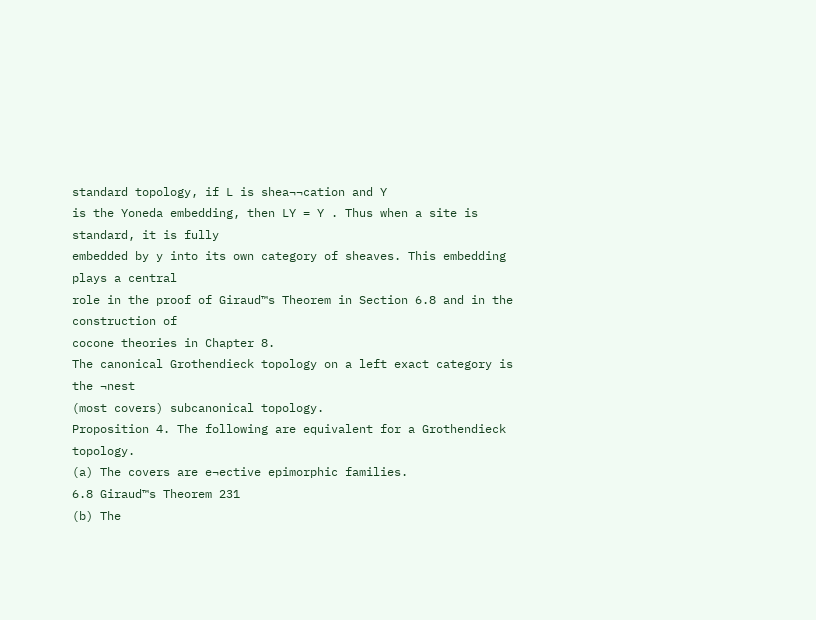standard topology, if L is shea¬¬cation and Y
is the Yoneda embedding, then LY = Y . Thus when a site is standard, it is fully
embedded by y into its own category of sheaves. This embedding plays a central
role in the proof of Giraud™s Theorem in Section 6.8 and in the construction of
cocone theories in Chapter 8.
The canonical Grothendieck topology on a left exact category is the ¬nest
(most covers) subcanonical topology.
Proposition 4. The following are equivalent for a Grothendieck topology.
(a) The covers are e¬ective epimorphic families.
6.8 Giraud™s Theorem 231
(b) The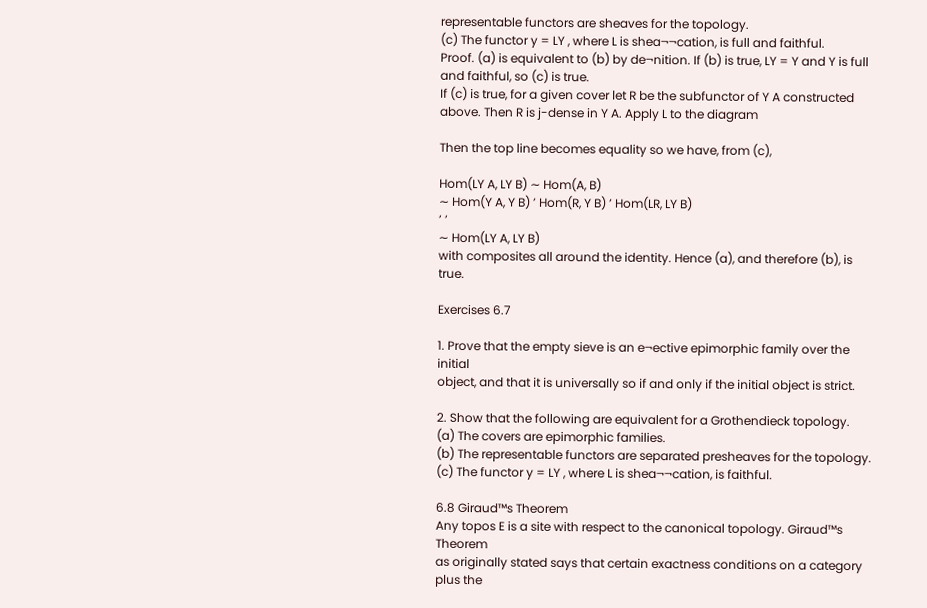representable functors are sheaves for the topology.
(c) The functor y = LY , where L is shea¬¬cation, is full and faithful.
Proof. (a) is equivalent to (b) by de¬nition. If (b) is true, LY = Y and Y is full
and faithful, so (c) is true.
If (c) is true, for a given cover let R be the subfunctor of Y A constructed
above. Then R is j-dense in Y A. Apply L to the diagram

Then the top line becomes equality so we have, from (c),

Hom(LY A, LY B) ∼ Hom(A, B)
∼ Hom(Y A, Y B) ’ Hom(R, Y B) ’ Hom(LR, LY B)
’ ’
∼ Hom(LY A, LY B)
with composites all around the identity. Hence (a), and therefore (b), is true.

Exercises 6.7

1. Prove that the empty sieve is an e¬ective epimorphic family over the initial
object, and that it is universally so if and only if the initial object is strict.

2. Show that the following are equivalent for a Grothendieck topology.
(a) The covers are epimorphic families.
(b) The representable functors are separated presheaves for the topology.
(c) The functor y = LY , where L is shea¬¬cation, is faithful.

6.8 Giraud™s Theorem
Any topos E is a site with respect to the canonical topology. Giraud™s Theorem
as originally stated says that certain exactness conditions on a category plus the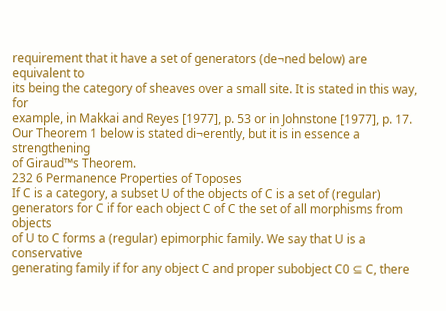requirement that it have a set of generators (de¬ned below) are equivalent to
its being the category of sheaves over a small site. It is stated in this way, for
example, in Makkai and Reyes [1977], p. 53 or in Johnstone [1977], p. 17.
Our Theorem 1 below is stated di¬erently, but it is in essence a strengthening
of Giraud™s Theorem.
232 6 Permanence Properties of Toposes
If C is a category, a subset U of the objects of C is a set of (regular)
generators for C if for each object C of C the set of all morphisms from objects
of U to C forms a (regular) epimorphic family. We say that U is a conservative
generating family if for any object C and proper subobject C0 ⊆ C, there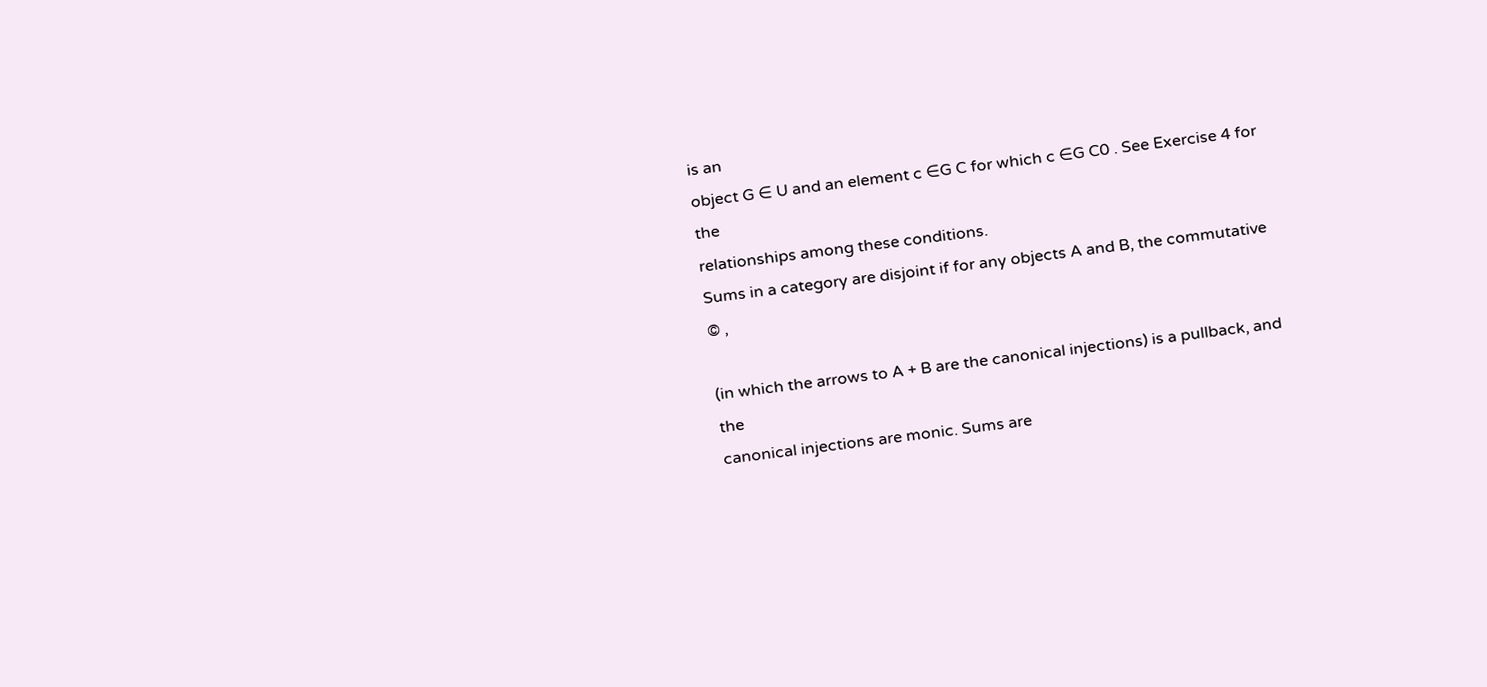is an
object G ∈ U and an element c ∈G C for which c ∈G C0 . See Exercise 4 for the
relationships among these conditions.
Sums in a category are disjoint if for any objects A and B, the commutative
© ‚

(in which the arrows to A + B are the canonical injections) is a pullback, and the
canonical injections are monic. Sums are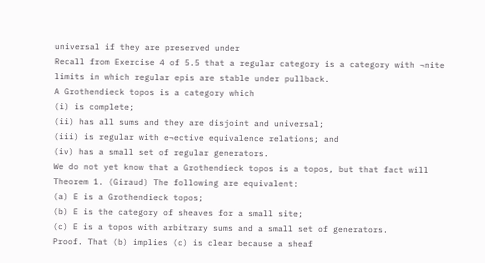universal if they are preserved under
Recall from Exercise 4 of 5.5 that a regular category is a category with ¬nite
limits in which regular epis are stable under pullback.
A Grothendieck topos is a category which
(i) is complete;
(ii) has all sums and they are disjoint and universal;
(iii) is regular with e¬ective equivalence relations; and
(iv) has a small set of regular generators.
We do not yet know that a Grothendieck topos is a topos, but that fact will
Theorem 1. (Giraud) The following are equivalent:
(a) E is a Grothendieck topos;
(b) E is the category of sheaves for a small site;
(c) E is a topos with arbitrary sums and a small set of generators.
Proof. That (b) implies (c) is clear because a sheaf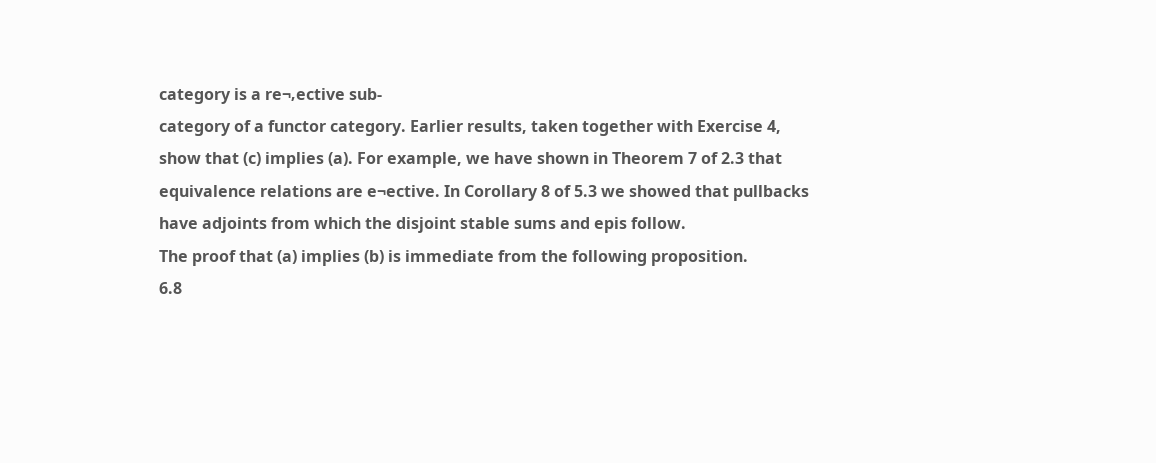category is a re¬‚ective sub-
category of a functor category. Earlier results, taken together with Exercise 4,
show that (c) implies (a). For example, we have shown in Theorem 7 of 2.3 that
equivalence relations are e¬ective. In Corollary 8 of 5.3 we showed that pullbacks
have adjoints from which the disjoint stable sums and epis follow.
The proof that (a) implies (b) is immediate from the following proposition.
6.8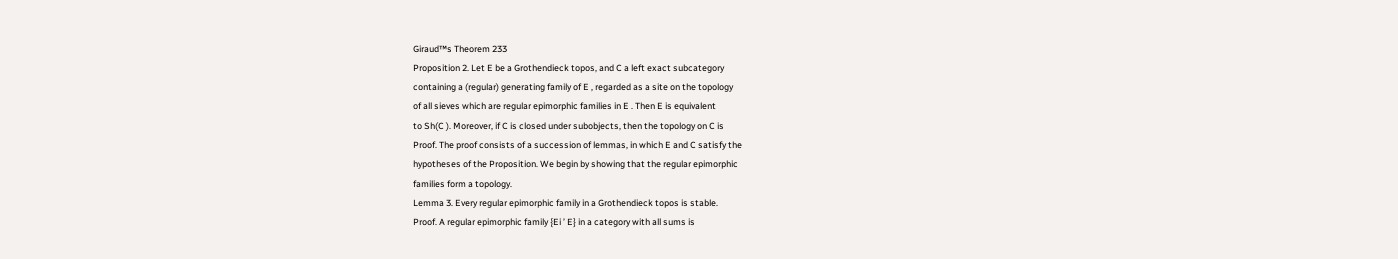Giraud™s Theorem 233
Proposition 2. Let E be a Grothendieck topos, and C a left exact subcategory
containing a (regular) generating family of E , regarded as a site on the topology
of all sieves which are regular epimorphic families in E . Then E is equivalent
to Sh(C ). Moreover, if C is closed under subobjects, then the topology on C is
Proof. The proof consists of a succession of lemmas, in which E and C satisfy the
hypotheses of the Proposition. We begin by showing that the regular epimorphic
families form a topology.
Lemma 3. Every regular epimorphic family in a Grothendieck topos is stable.
Proof. A regular epimorphic family {Ei ’ E} in a category with all sums is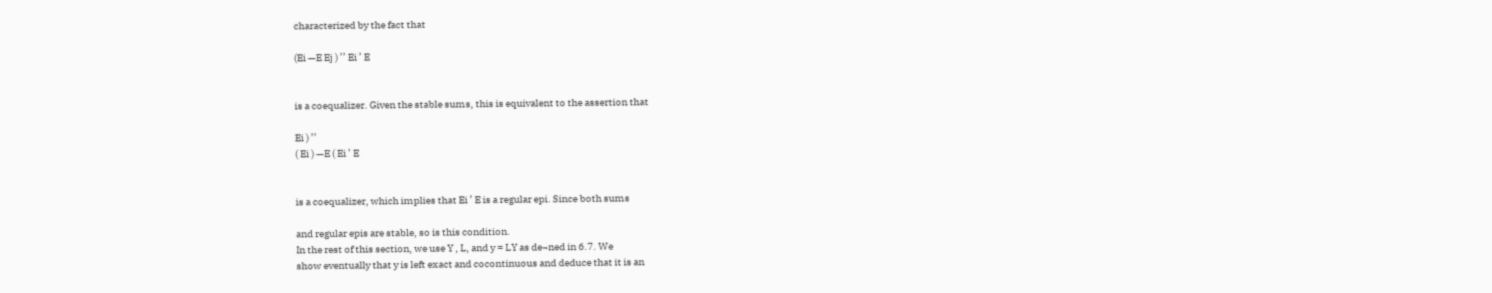characterized by the fact that

(Ei —E Ej ) ’’ Ei ’ E


is a coequalizer. Given the stable sums, this is equivalent to the assertion that

Ei ) ’’
( Ei ) —E ( Ei ’ E


is a coequalizer, which implies that Ei ’ E is a regular epi. Since both sums

and regular epis are stable, so is this condition.
In the rest of this section, we use Y , L, and y = LY as de¬ned in 6.7. We
show eventually that y is left exact and cocontinuous and deduce that it is an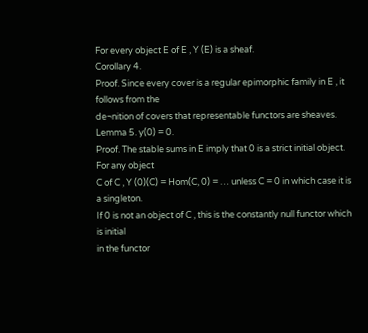For every object E of E , Y (E) is a sheaf.
Corollary 4.
Proof. Since every cover is a regular epimorphic family in E , it follows from the
de¬nition of covers that representable functors are sheaves.
Lemma 5. y(0) = 0.
Proof. The stable sums in E imply that 0 is a strict initial object. For any object
C of C , Y (0)(C) = Hom(C, 0) = … unless C = 0 in which case it is a singleton.
If 0 is not an object of C , this is the constantly null functor which is initial
in the functor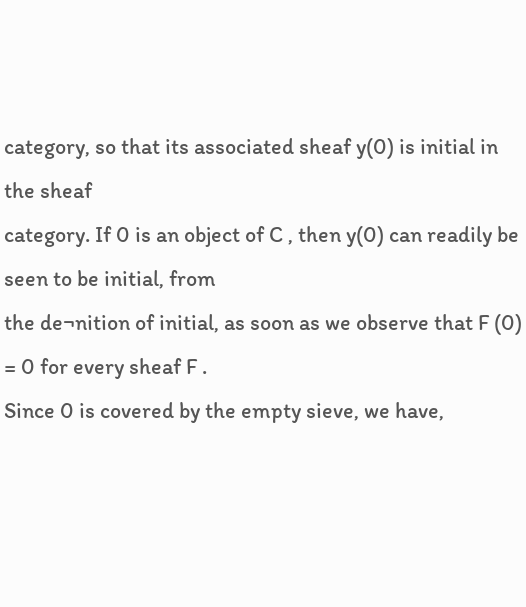category, so that its associated sheaf y(0) is initial in the sheaf
category. If 0 is an object of C , then y(0) can readily be seen to be initial, from
the de¬nition of initial, as soon as we observe that F (0) = 0 for every sheaf F .
Since 0 is covered by the empty sieve, we have,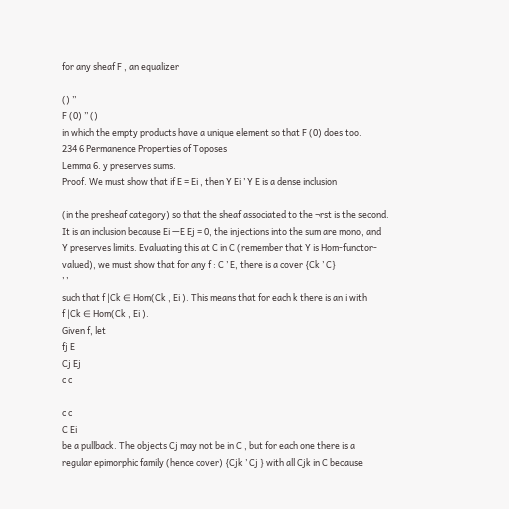for any sheaf F , an equalizer

() ’’
F (0) ’’ ()
in which the empty products have a unique element so that F (0) does too.
234 6 Permanence Properties of Toposes
Lemma 6. y preserves sums.
Proof. We must show that if E = Ei , then Y Ei ’ Y E is a dense inclusion

(in the presheaf category) so that the sheaf associated to the ¬rst is the second.
It is an inclusion because Ei —E Ej = 0, the injections into the sum are mono, and
Y preserves limits. Evaluating this at C in C (remember that Y is Hom-functor-
valued), we must show that for any f : C ’ E, there is a cover {Ck ’ C}
’ ’
such that f |Ck ∈ Hom(Ck , Ei ). This means that for each k there is an i with
f |Ck ∈ Hom(Ck , Ei ).
Given f, let
fj E
Cj Ej
c c

c c
C Ei
be a pullback. The objects Cj may not be in C , but for each one there is a
regular epimorphic family (hence cover) {Cjk ’ Cj } with all Cjk in C because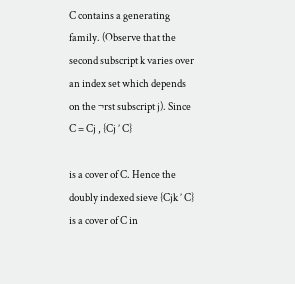C contains a generating family. (Observe that the second subscript k varies over
an index set which depends on the ¬rst subscript j). Since C = Cj , {Cj ’ C}

is a cover of C. Hence the doubly indexed sieve {Cjk ’ C} is a cover of C in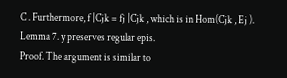C . Furthermore, f |Cjk = fj |Cjk , which is in Hom(Cjk , Ej ).
Lemma 7. y preserves regular epis.
Proof. The argument is similar to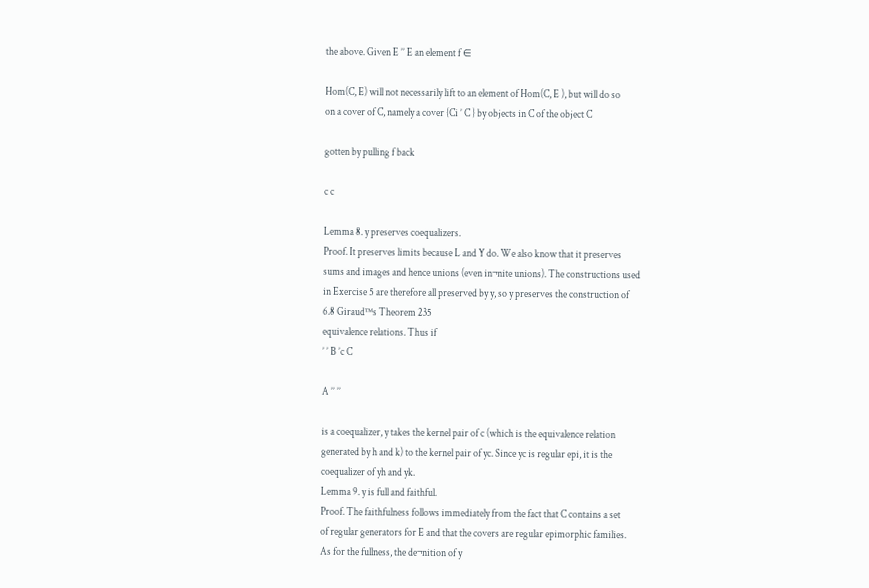the above. Given E ’’ E an element f ∈

Hom(C, E) will not necessarily lift to an element of Hom(C, E ), but will do so
on a cover of C, namely a cover {Ci ’ C } by objects in C of the object C

gotten by pulling f back

c c

Lemma 8. y preserves coequalizers.
Proof. It preserves limits because L and Y do. We also know that it preserves
sums and images and hence unions (even in¬nite unions). The constructions used
in Exercise 5 are therefore all preserved by y, so y preserves the construction of
6.8 Giraud™s Theorem 235
equivalence relations. Thus if
’ ’ B ’c C

A ’’ ’’

is a coequalizer, y takes the kernel pair of c (which is the equivalence relation
generated by h and k) to the kernel pair of yc. Since yc is regular epi, it is the
coequalizer of yh and yk.
Lemma 9. y is full and faithful.
Proof. The faithfulness follows immediately from the fact that C contains a set
of regular generators for E and that the covers are regular epimorphic families.
As for the fullness, the de¬nition of y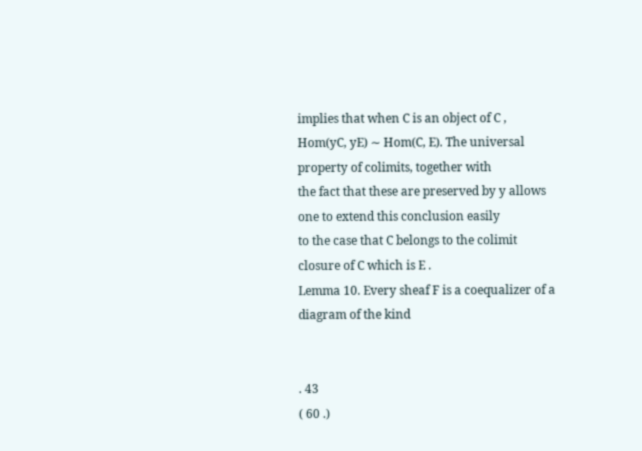implies that when C is an object of C ,
Hom(yC, yE) ∼ Hom(C, E). The universal property of colimits, together with
the fact that these are preserved by y allows one to extend this conclusion easily
to the case that C belongs to the colimit closure of C which is E .
Lemma 10. Every sheaf F is a coequalizer of a diagram of the kind


. 43
( 60 .)